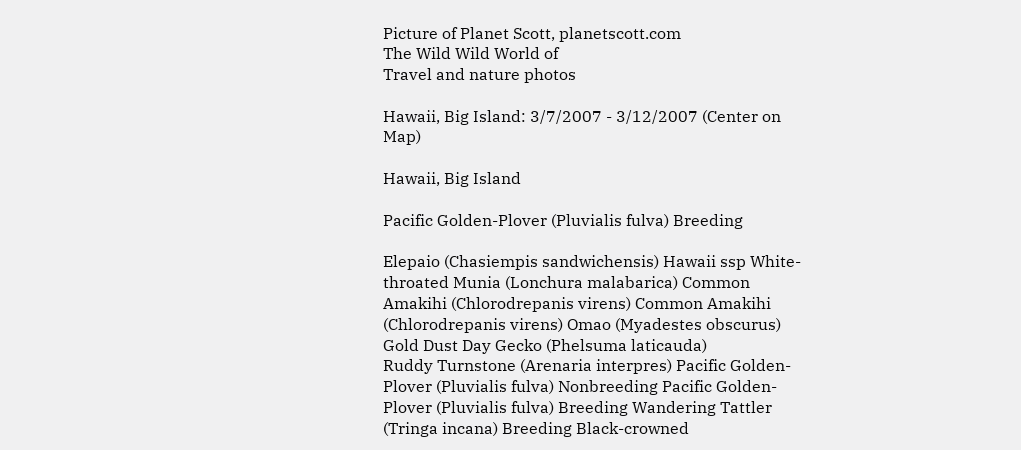Picture of Planet Scott, planetscott.com
The Wild Wild World of
Travel and nature photos

Hawaii, Big Island: 3/7/2007 - 3/12/2007 (Center on Map)

Hawaii, Big Island

Pacific Golden-Plover (Pluvialis fulva) Breeding

Elepaio (Chasiempis sandwichensis) Hawaii ssp White-throated Munia (Lonchura malabarica) Common Amakihi (Chlorodrepanis virens) Common Amakihi (Chlorodrepanis virens) Omao (Myadestes obscurus) Gold Dust Day Gecko (Phelsuma laticauda)
Ruddy Turnstone (Arenaria interpres) Pacific Golden-Plover (Pluvialis fulva) Nonbreeding Pacific Golden-Plover (Pluvialis fulva) Breeding Wandering Tattler (Tringa incana) Breeding Black-crowned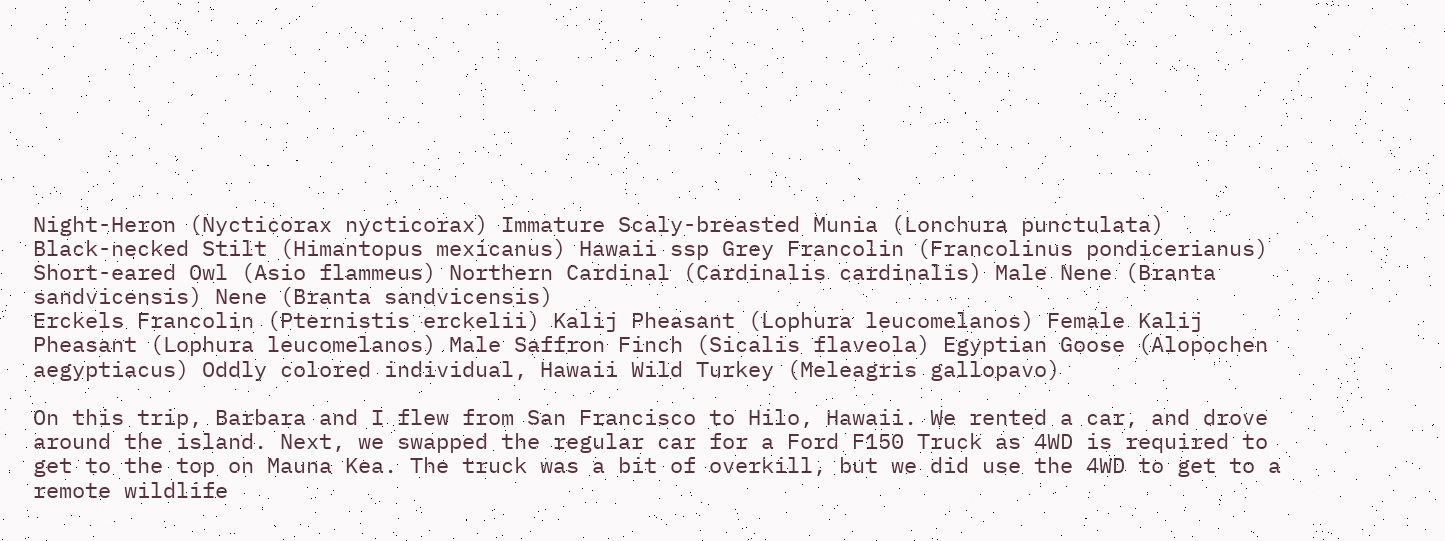Night-Heron (Nycticorax nycticorax) Immature Scaly-breasted Munia (Lonchura punctulata)
Black-necked Stilt (Himantopus mexicanus) Hawaii ssp Grey Francolin (Francolinus pondicerianus) Short-eared Owl (Asio flammeus) Northern Cardinal (Cardinalis cardinalis) Male Nene (Branta sandvicensis) Nene (Branta sandvicensis)
Erckels Francolin (Pternistis erckelii) Kalij Pheasant (Lophura leucomelanos) Female Kalij Pheasant (Lophura leucomelanos) Male Saffron Finch (Sicalis flaveola) Egyptian Goose (Alopochen aegyptiacus) Oddly colored individual, Hawaii Wild Turkey (Meleagris gallopavo)

On this trip, Barbara and I flew from San Francisco to Hilo, Hawaii. We rented a car, and drove around the island. Next, we swapped the regular car for a Ford F150 Truck as 4WD is required to get to the top on Mauna Kea. The truck was a bit of overkill, but we did use the 4WD to get to a remote wildlife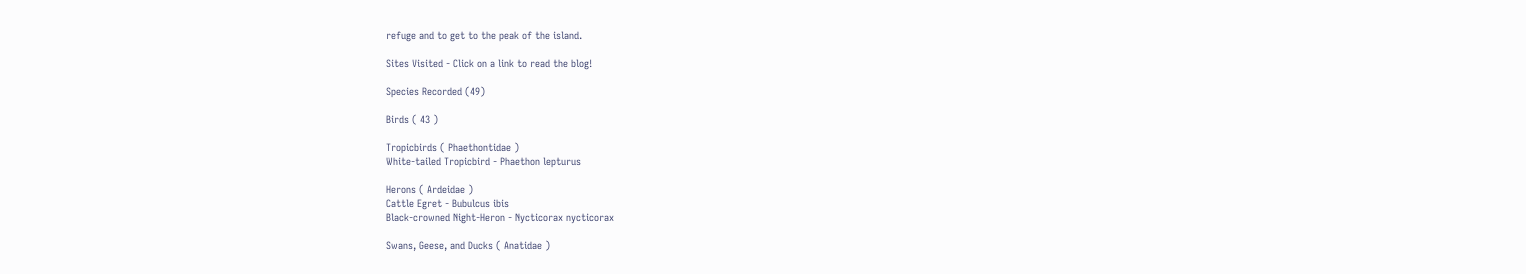refuge and to get to the peak of the island.

Sites Visited - Click on a link to read the blog!

Species Recorded (49)

Birds ( 43 )

Tropicbirds ( Phaethontidae )
White-tailed Tropicbird - Phaethon lepturus

Herons ( Ardeidae )
Cattle Egret - Bubulcus ibis
Black-crowned Night-Heron - Nycticorax nycticorax

Swans, Geese, and Ducks ( Anatidae )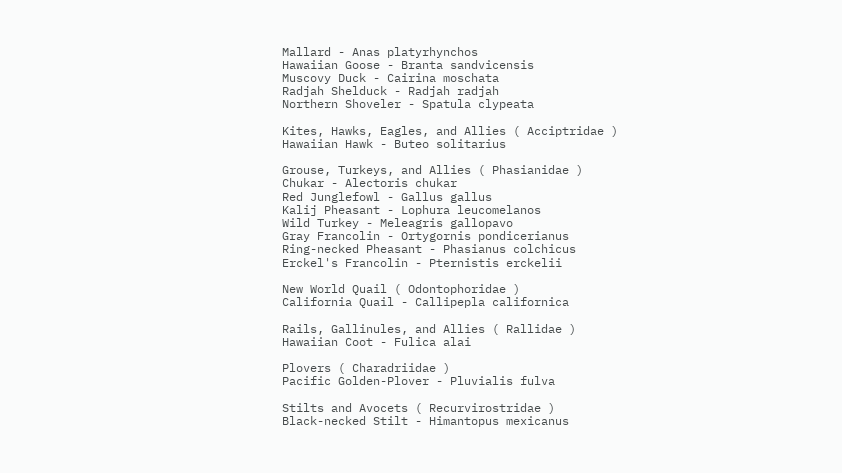Mallard - Anas platyrhynchos
Hawaiian Goose - Branta sandvicensis
Muscovy Duck - Cairina moschata
Radjah Shelduck - Radjah radjah
Northern Shoveler - Spatula clypeata

Kites, Hawks, Eagles, and Allies ( Acciptridae )
Hawaiian Hawk - Buteo solitarius

Grouse, Turkeys, and Allies ( Phasianidae )
Chukar - Alectoris chukar
Red Junglefowl - Gallus gallus
Kalij Pheasant - Lophura leucomelanos
Wild Turkey - Meleagris gallopavo
Gray Francolin - Ortygornis pondicerianus
Ring-necked Pheasant - Phasianus colchicus
Erckel's Francolin - Pternistis erckelii

New World Quail ( Odontophoridae )
California Quail - Callipepla californica

Rails, Gallinules, and Allies ( Rallidae )
Hawaiian Coot - Fulica alai

Plovers ( Charadriidae )
Pacific Golden-Plover - Pluvialis fulva

Stilts and Avocets ( Recurvirostridae )
Black-necked Stilt - Himantopus mexicanus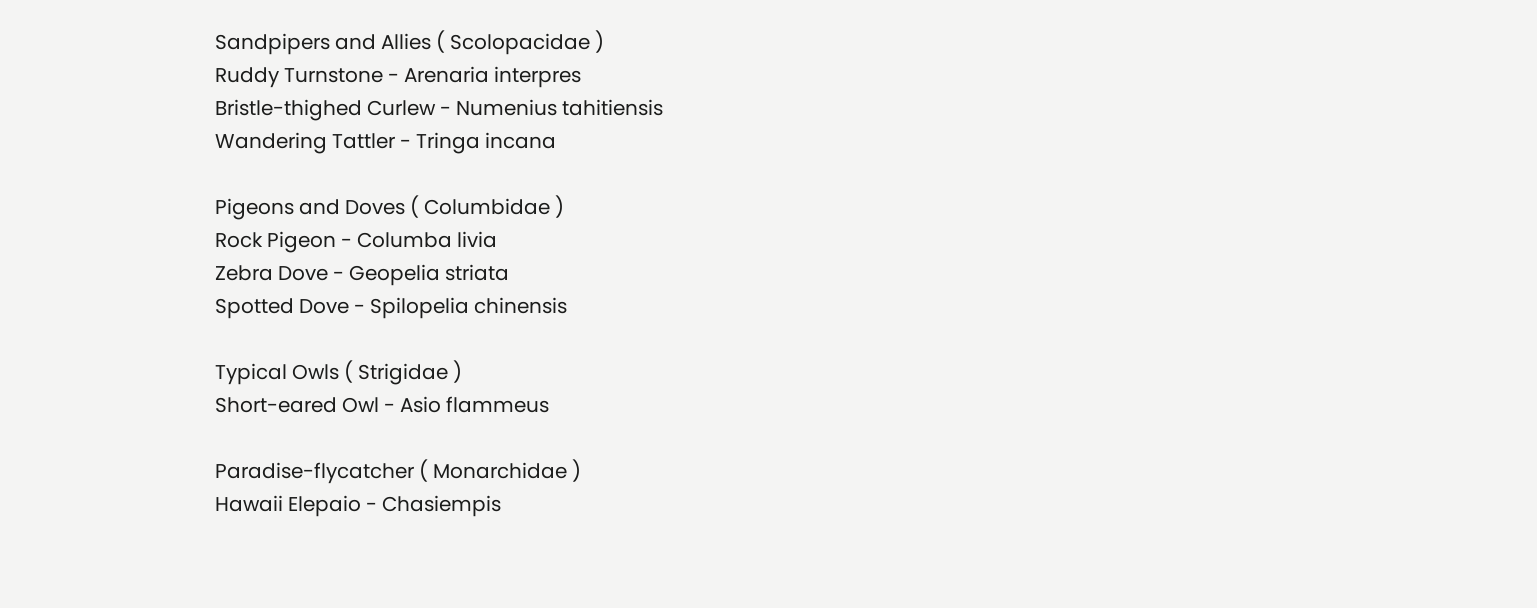Sandpipers and Allies ( Scolopacidae )
Ruddy Turnstone - Arenaria interpres
Bristle-thighed Curlew - Numenius tahitiensis
Wandering Tattler - Tringa incana

Pigeons and Doves ( Columbidae )
Rock Pigeon - Columba livia
Zebra Dove - Geopelia striata
Spotted Dove - Spilopelia chinensis

Typical Owls ( Strigidae )
Short-eared Owl - Asio flammeus

Paradise-flycatcher ( Monarchidae )
Hawaii Elepaio - Chasiempis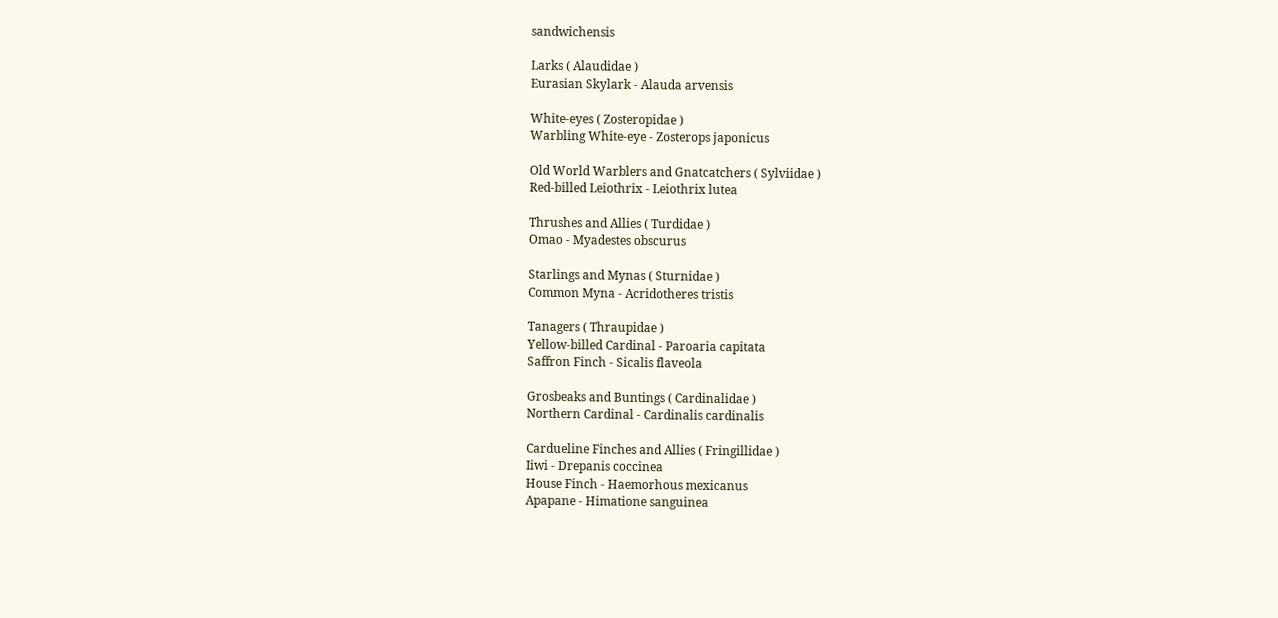sandwichensis

Larks ( Alaudidae )
Eurasian Skylark - Alauda arvensis

White-eyes ( Zosteropidae )
Warbling White-eye - Zosterops japonicus

Old World Warblers and Gnatcatchers ( Sylviidae )
Red-billed Leiothrix - Leiothrix lutea

Thrushes and Allies ( Turdidae )
Omao - Myadestes obscurus

Starlings and Mynas ( Sturnidae )
Common Myna - Acridotheres tristis

Tanagers ( Thraupidae )
Yellow-billed Cardinal - Paroaria capitata
Saffron Finch - Sicalis flaveola

Grosbeaks and Buntings ( Cardinalidae )
Northern Cardinal - Cardinalis cardinalis

Cardueline Finches and Allies ( Fringillidae )
Iiwi - Drepanis coccinea
House Finch - Haemorhous mexicanus
Apapane - Himatione sanguinea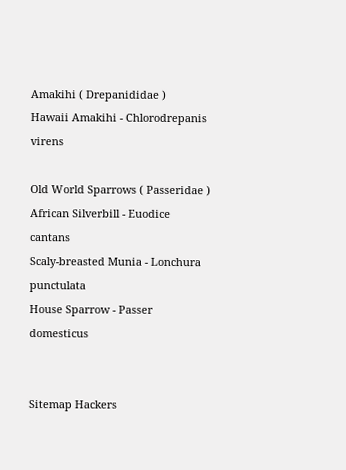Amakihi ( Drepanididae )
Hawaii Amakihi - Chlorodrepanis virens

Old World Sparrows ( Passeridae )
African Silverbill - Euodice cantans
Scaly-breasted Munia - Lonchura punctulata
House Sparrow - Passer domesticus


Sitemap Hackers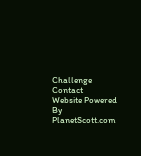Challenge Contact
Website Powered By PlanetScott.com